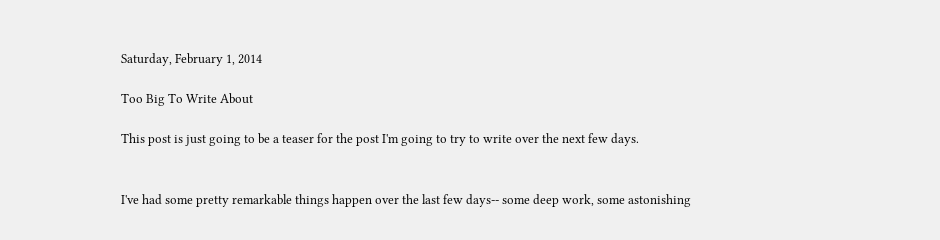Saturday, February 1, 2014

Too Big To Write About

This post is just going to be a teaser for the post I'm going to try to write over the next few days.


I've had some pretty remarkable things happen over the last few days-- some deep work, some astonishing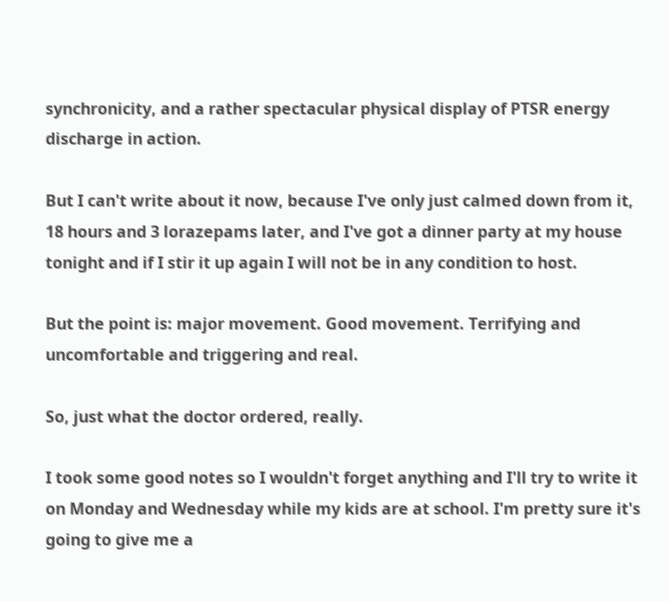synchronicity, and a rather spectacular physical display of PTSR energy discharge in action.

But I can't write about it now, because I've only just calmed down from it, 18 hours and 3 lorazepams later, and I've got a dinner party at my house tonight and if I stir it up again I will not be in any condition to host.

But the point is: major movement. Good movement. Terrifying and uncomfortable and triggering and real.

So, just what the doctor ordered, really.

I took some good notes so I wouldn't forget anything and I'll try to write it on Monday and Wednesday while my kids are at school. I'm pretty sure it's going to give me a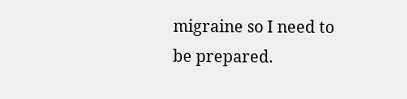migraine so I need to be prepared.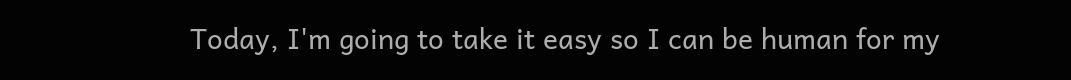Today, I'm going to take it easy so I can be human for my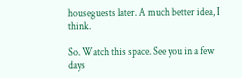houseguests later. A much better idea, I think.

So. Watch this space. See you in a few days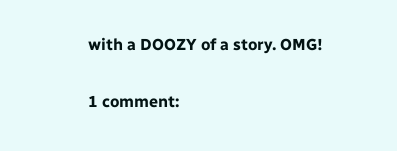with a DOOZY of a story. OMG!

1 comment: